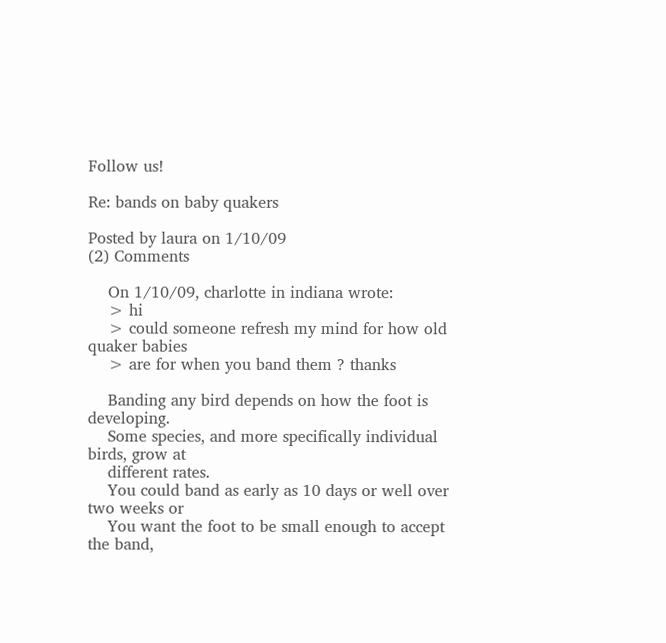Follow us!

Re: bands on baby quakers

Posted by laura on 1/10/09
(2) Comments

    On 1/10/09, charlotte in indiana wrote:
    > hi
    > could someone refresh my mind for how old quaker babies
    > are for when you band them ? thanks

    Banding any bird depends on how the foot is developing.
    Some species, and more specifically individual birds, grow at
    different rates.
    You could band as early as 10 days or well over two weeks or
    You want the foot to be small enough to accept the band,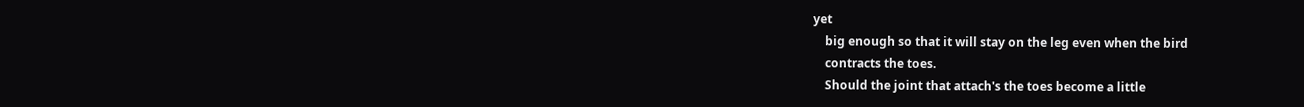yet
    big enough so that it will stay on the leg even when the bird
    contracts the toes.
    Should the joint that attach's the toes become a little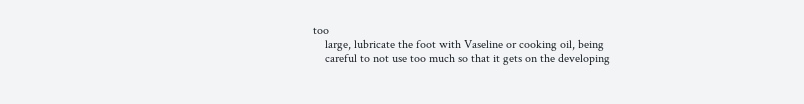too
    large, lubricate the foot with Vaseline or cooking oil, being
    careful to not use too much so that it gets on the developing